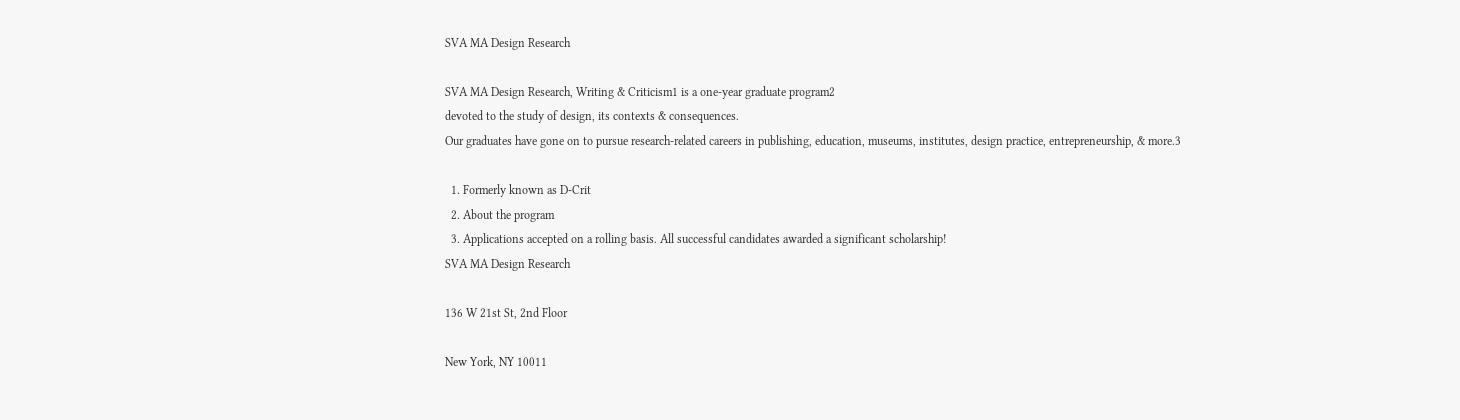SVA MA Design Research

SVA MA Design Research, Writing & Criticism1 is a one-year graduate program2
devoted to the study of design, its contexts & consequences.
Our graduates have gone on to pursue research-related careers in publishing, education, museums, institutes, design practice, entrepreneurship, & more.3

  1. Formerly known as D-Crit
  2. About the program
  3. Applications accepted on a rolling basis. All successful candidates awarded a significant scholarship!
SVA MA Design Research

136 W 21st St, 2nd Floor

New York, NY 10011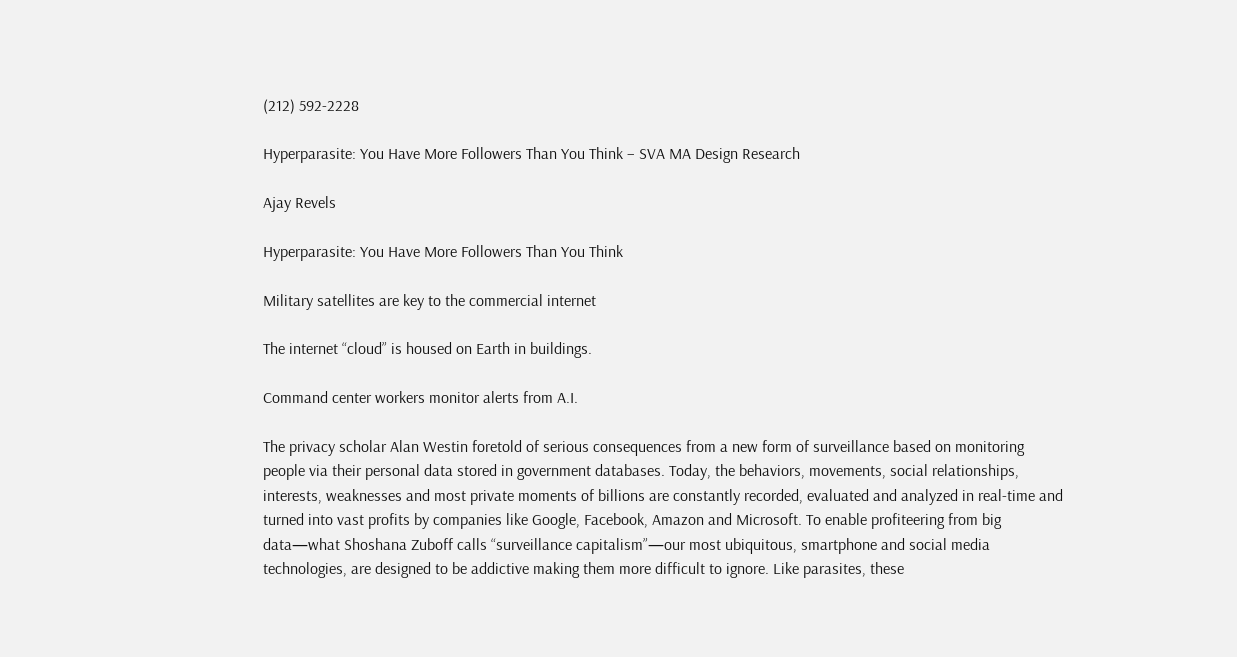(212) 592-2228

Hyperparasite: You Have More Followers Than You Think – SVA MA Design Research

Ajay Revels

Hyperparasite: You Have More Followers Than You Think

Military satellites are key to the commercial internet

The internet “cloud” is housed on Earth in buildings.

Command center workers monitor alerts from A.I.

The privacy scholar Alan Westin foretold of serious consequences from a new form of surveillance based on monitoring people via their personal data stored in government databases. Today, the behaviors, movements, social relationships, interests, weaknesses and most private moments of billions are constantly recorded, evaluated and analyzed in real-time and turned into vast profits by companies like Google, Facebook, Amazon and Microsoft. To enable profiteering from big data—what Shoshana Zuboff calls “surveillance capitalism”—our most ubiquitous, smartphone and social media technologies, are designed to be addictive making them more difficult to ignore. Like parasites, these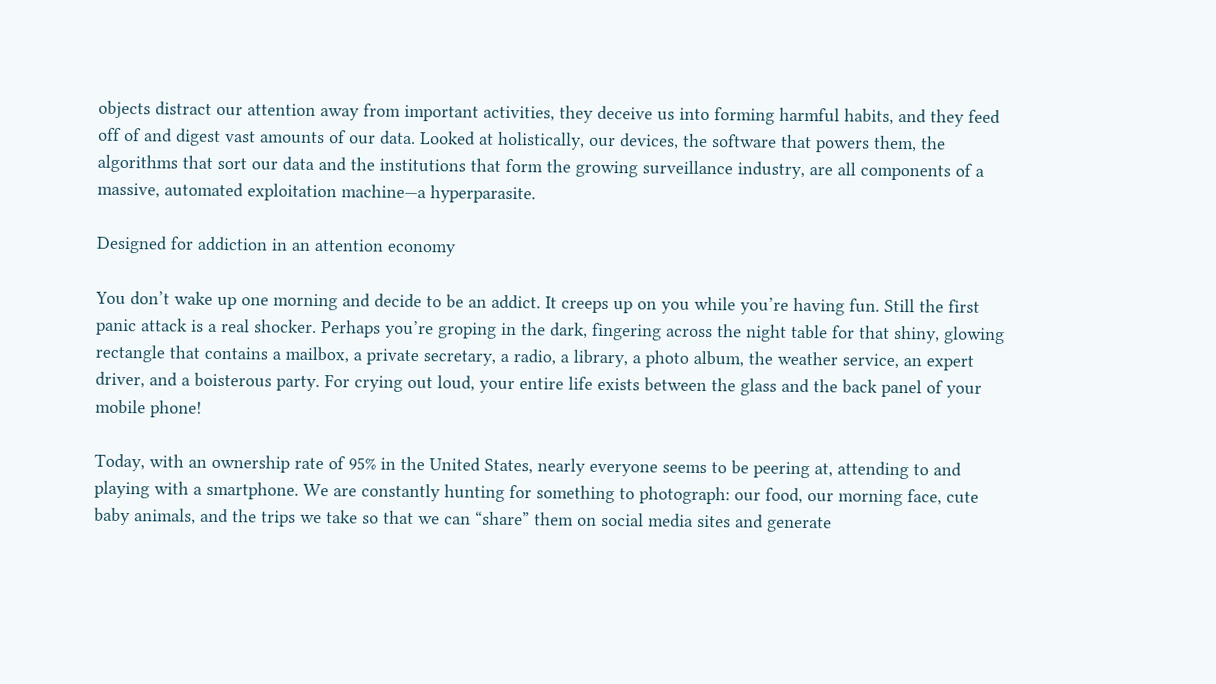objects distract our attention away from important activities, they deceive us into forming harmful habits, and they feed off of and digest vast amounts of our data. Looked at holistically, our devices, the software that powers them, the algorithms that sort our data and the institutions that form the growing surveillance industry, are all components of a massive, automated exploitation machine—a hyperparasite.

Designed for addiction in an attention economy

You don’t wake up one morning and decide to be an addict. It creeps up on you while you’re having fun. Still the first panic attack is a real shocker. Perhaps you’re groping in the dark, fingering across the night table for that shiny, glowing rectangle that contains a mailbox, a private secretary, a radio, a library, a photo album, the weather service, an expert driver, and a boisterous party. For crying out loud, your entire life exists between the glass and the back panel of your mobile phone!

Today, with an ownership rate of 95% in the United States, nearly everyone seems to be peering at, attending to and playing with a smartphone. We are constantly hunting for something to photograph: our food, our morning face, cute baby animals, and the trips we take so that we can “share” them on social media sites and generate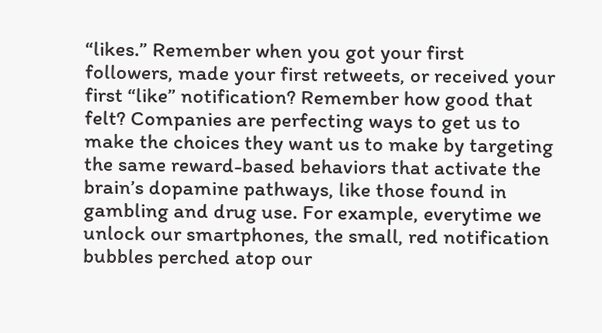“likes.” Remember when you got your first followers, made your first retweets, or received your first “like” notification? Remember how good that felt? Companies are perfecting ways to get us to make the choices they want us to make by targeting the same reward-based behaviors that activate the brain’s dopamine pathways, like those found in gambling and drug use. For example, everytime we unlock our smartphones, the small, red notification bubbles perched atop our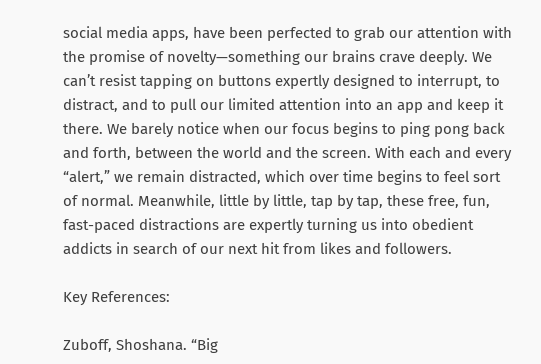social media apps, have been perfected to grab our attention with the promise of novelty—something our brains crave deeply. We can’t resist tapping on buttons expertly designed to interrupt, to distract, and to pull our limited attention into an app and keep it there. We barely notice when our focus begins to ping pong back and forth, between the world and the screen. With each and every “alert,” we remain distracted, which over time begins to feel sort of normal. Meanwhile, little by little, tap by tap, these free, fun, fast-paced distractions are expertly turning us into obedient addicts in search of our next hit from likes and followers.

Key References:

Zuboff, Shoshana. “Big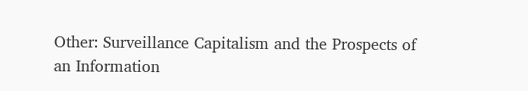Other: Surveillance Capitalism and the Prospects of an Information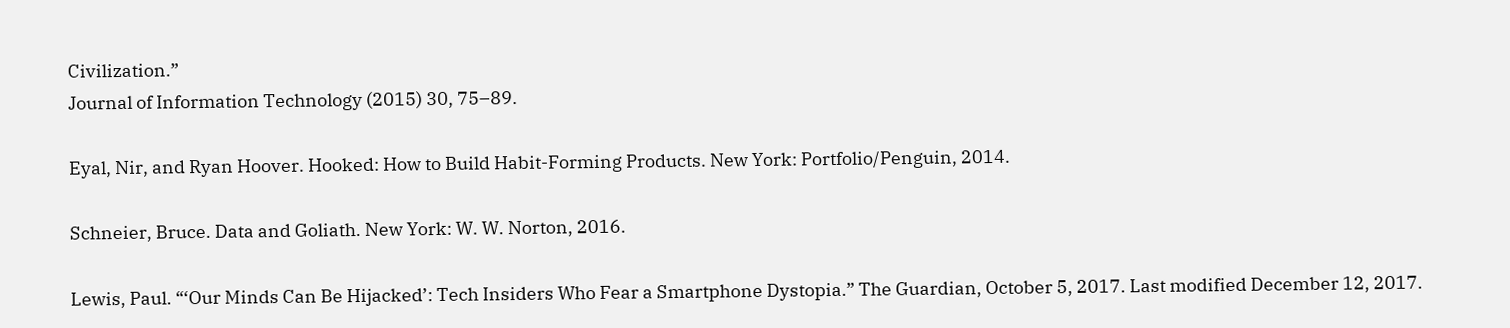Civilization.”
Journal of Information Technology (2015) 30, 75–89.

Eyal, Nir, and Ryan Hoover. Hooked: How to Build Habit-Forming Products. New York: Portfolio/Penguin, 2014.

Schneier, Bruce. Data and Goliath. New York: W. W. Norton, 2016.

Lewis, Paul. “‘Our Minds Can Be Hijacked’: Tech Insiders Who Fear a Smartphone Dystopia.” The Guardian, October 5, 2017. Last modified December 12, 2017.